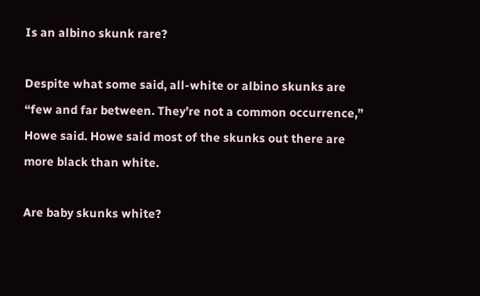Is an albino skunk rare?

Despite what some said, all-white or albino skunks are “few and far between. They’re not a common occurrence,” Howe said. Howe said most of the skunks out there are more black than white.

Are baby skunks white?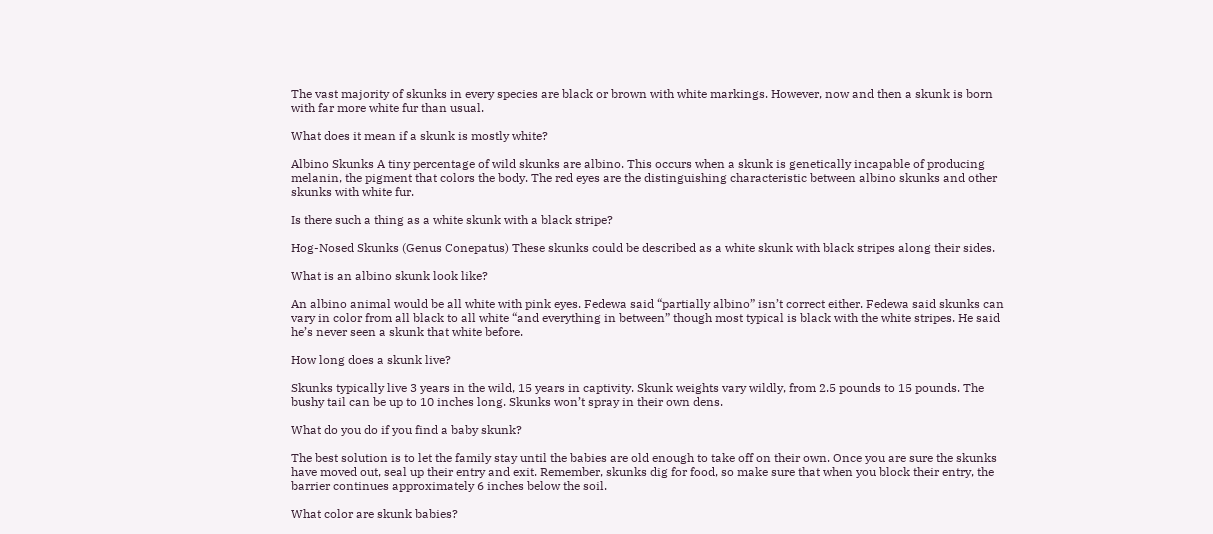The vast majority of skunks in every species are black or brown with white markings. However, now and then a skunk is born with far more white fur than usual.

What does it mean if a skunk is mostly white?

Albino Skunks A tiny percentage of wild skunks are albino. This occurs when a skunk is genetically incapable of producing melanin, the pigment that colors the body. The red eyes are the distinguishing characteristic between albino skunks and other skunks with white fur.

Is there such a thing as a white skunk with a black stripe?

Hog-Nosed Skunks (Genus Conepatus) These skunks could be described as a white skunk with black stripes along their sides.

What is an albino skunk look like?

An albino animal would be all white with pink eyes. Fedewa said “partially albino” isn’t correct either. Fedewa said skunks can vary in color from all black to all white “and everything in between” though most typical is black with the white stripes. He said he’s never seen a skunk that white before.

How long does a skunk live?

Skunks typically live 3 years in the wild, 15 years in captivity. Skunk weights vary wildly, from 2.5 pounds to 15 pounds. The bushy tail can be up to 10 inches long. Skunks won’t spray in their own dens.

What do you do if you find a baby skunk?

The best solution is to let the family stay until the babies are old enough to take off on their own. Once you are sure the skunks have moved out, seal up their entry and exit. Remember, skunks dig for food, so make sure that when you block their entry, the barrier continues approximately 6 inches below the soil.

What color are skunk babies?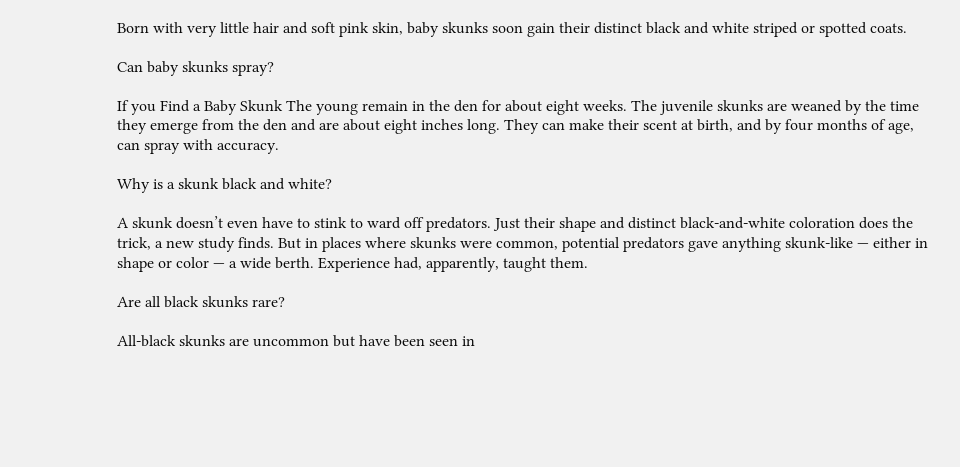Born with very little hair and soft pink skin, baby skunks soon gain their distinct black and white striped or spotted coats.

Can baby skunks spray?

If you Find a Baby Skunk The young remain in the den for about eight weeks. The juvenile skunks are weaned by the time they emerge from the den and are about eight inches long. They can make their scent at birth, and by four months of age, can spray with accuracy.

Why is a skunk black and white?

A skunk doesn’t even have to stink to ward off predators. Just their shape and distinct black-and-white coloration does the trick, a new study finds. But in places where skunks were common, potential predators gave anything skunk-like — either in shape or color — a wide berth. Experience had, apparently, taught them.

Are all black skunks rare?

All-black skunks are uncommon but have been seen in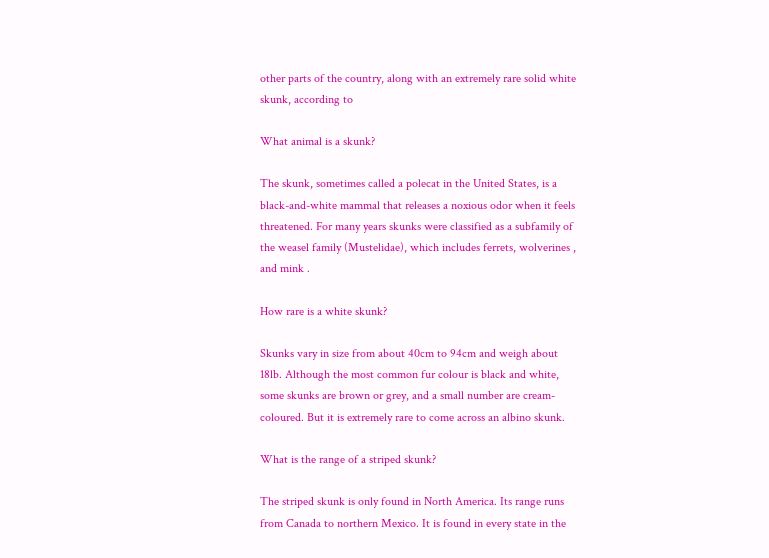other parts of the country, along with an extremely rare solid white skunk, according to

What animal is a skunk?

The skunk, sometimes called a polecat in the United States, is a black-and-white mammal that releases a noxious odor when it feels threatened. For many years skunks were classified as a subfamily of the weasel family (Mustelidae), which includes ferrets, wolverines , and mink .

How rare is a white skunk?

Skunks vary in size from about 40cm to 94cm and weigh about 18lb. Although the most common fur colour is black and white, some skunks are brown or grey, and a small number are cream-coloured. But it is extremely rare to come across an albino skunk.

What is the range of a striped skunk?

The striped skunk is only found in North America. Its range runs from Canada to northern Mexico. It is found in every state in the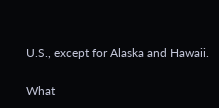U.S., except for Alaska and Hawaii.

What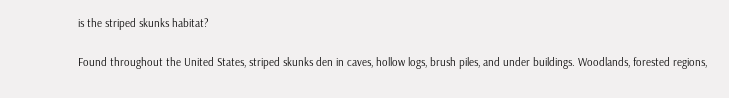is the striped skunks habitat?

Found throughout the United States, striped skunks den in caves, hollow logs, brush piles, and under buildings. Woodlands, forested regions,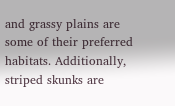and grassy plains are some of their preferred habitats. Additionally, striped skunks are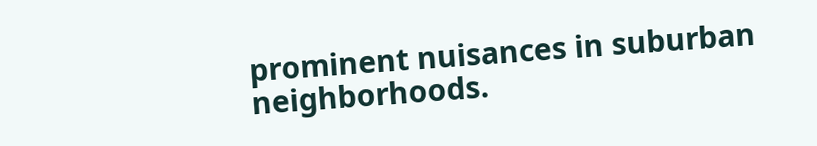prominent nuisances in suburban neighborhoods.